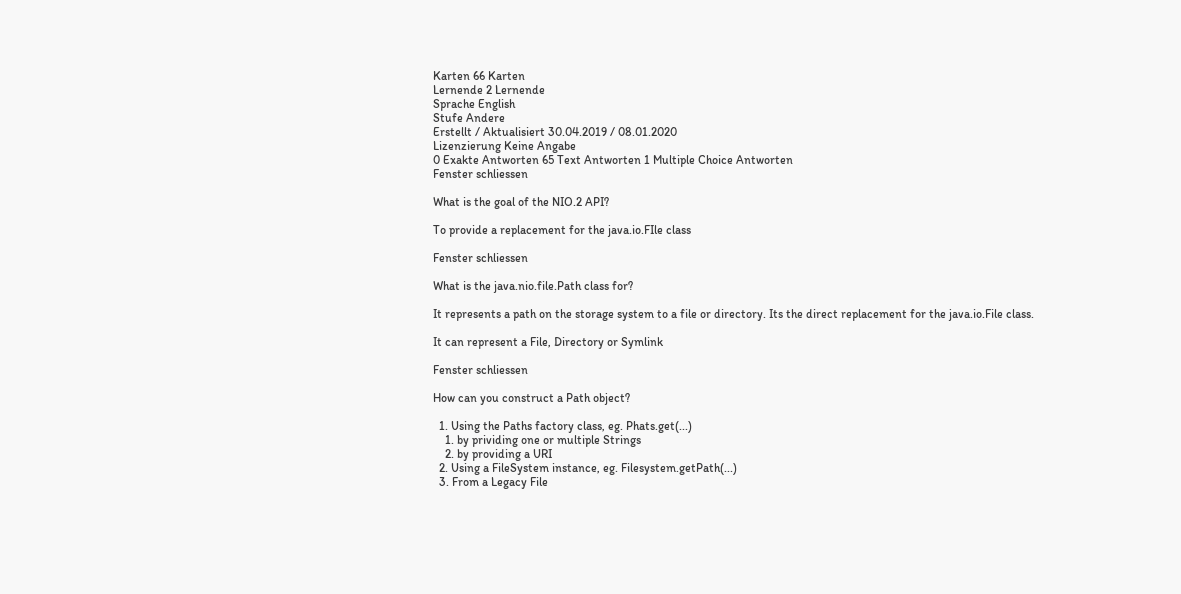Karten 66 Karten
Lernende 2 Lernende
Sprache English
Stufe Andere
Erstellt / Aktualisiert 30.04.2019 / 08.01.2020
Lizenzierung Keine Angabe
0 Exakte Antworten 65 Text Antworten 1 Multiple Choice Antworten
Fenster schliessen

What is the goal of the NIO.2 API?

To provide a replacement for the java.io.FIle class

Fenster schliessen

What is the java.nio.file.Path class for?

It represents a path on the storage system to a file or directory. Its the direct replacement for the java.io.File class.

It can represent a File, Directory or Symlink

Fenster schliessen

How can you construct a Path object?

  1. Using the Paths factory class, eg. Phats.get(...)
    1. by prividing one or multiple Strings
    2. by providing a URI
  2. Using a FileSystem instance, eg. Filesystem.getPath(...)
  3. From a Legacy File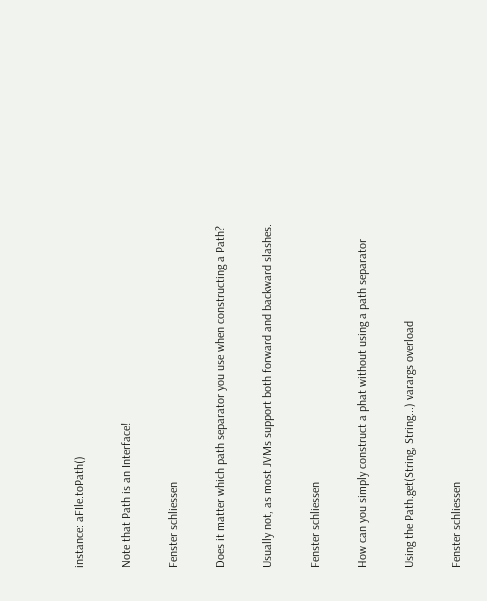instance: aFIle.toPath()

Note that Path is an Interface!

Fenster schliessen

Does it matter which path separator you use when constructing a Path?

Usually not, as most JVMs support both forward and backward slashes.

Fenster schliessen

How can you simply construct a phat without using a path separator

Using the Path.get(String, String...) varargs overload

Fenster schliessen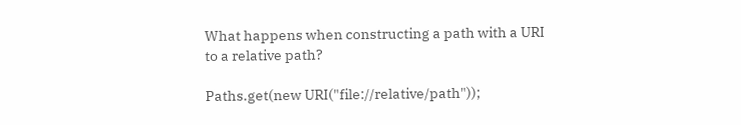What happens when constructing a path with a URI to a relative path?

Paths.get(new URI("file://relative/path"));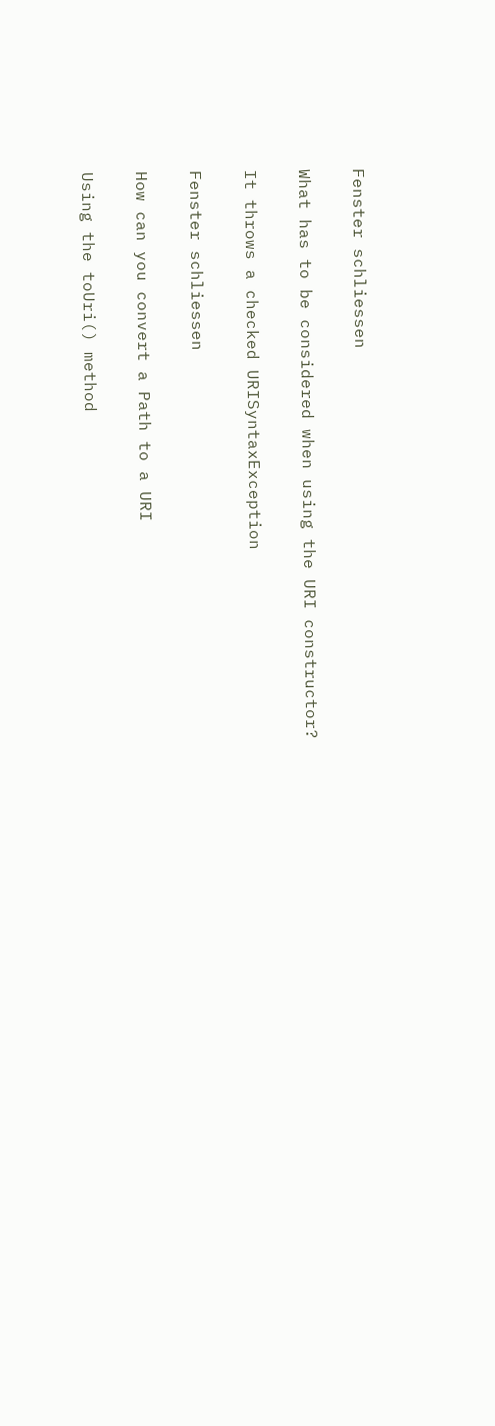Fenster schliessen

What has to be considered when using the URI constructor?

It throws a checked URISyntaxException

Fenster schliessen

How can you convert a Path to a URI

Using the toUri() method